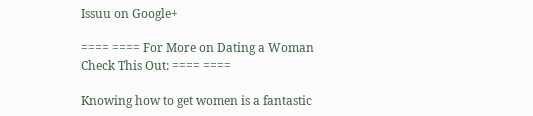Issuu on Google+

==== ==== For More on Dating a Woman Check This Out: ==== ====

Knowing how to get women is a fantastic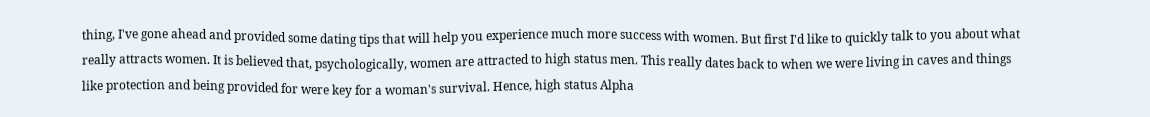thing, I've gone ahead and provided some dating tips that will help you experience much more success with women. But first I'd like to quickly talk to you about what really attracts women. It is believed that, psychologically, women are attracted to high status men. This really dates back to when we were living in caves and things like protection and being provided for were key for a woman's survival. Hence, high status Alpha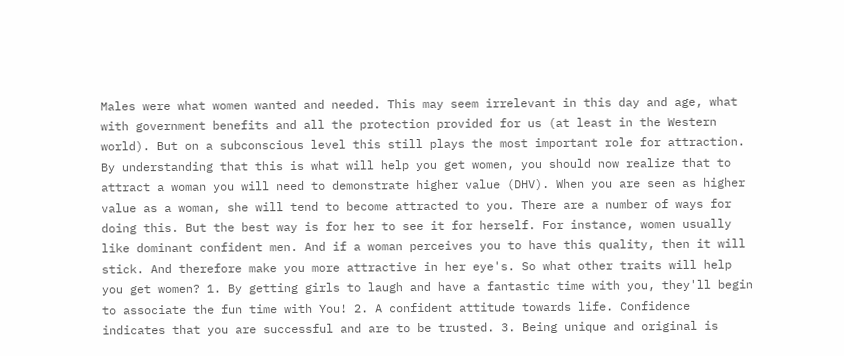Males were what women wanted and needed. This may seem irrelevant in this day and age, what with government benefits and all the protection provided for us (at least in the Western world). But on a subconscious level this still plays the most important role for attraction. By understanding that this is what will help you get women, you should now realize that to attract a woman you will need to demonstrate higher value (DHV). When you are seen as higher value as a woman, she will tend to become attracted to you. There are a number of ways for doing this. But the best way is for her to see it for herself. For instance, women usually like dominant confident men. And if a woman perceives you to have this quality, then it will stick. And therefore make you more attractive in her eye's. So what other traits will help you get women? 1. By getting girls to laugh and have a fantastic time with you, they'll begin to associate the fun time with You! 2. A confident attitude towards life. Confidence indicates that you are successful and are to be trusted. 3. Being unique and original is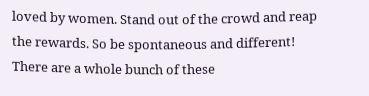loved by women. Stand out of the crowd and reap the rewards. So be spontaneous and different! There are a whole bunch of these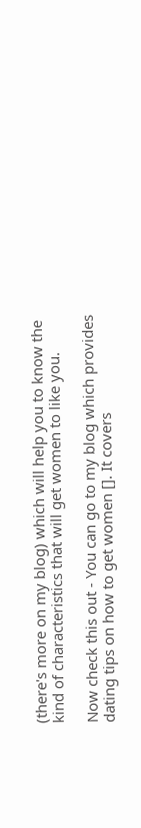(there's more on my blog) which will help you to know the kind of characteristics that will get women to like you.

Now check this out - You can go to my blog which provides dating tips on how to get women []. It covers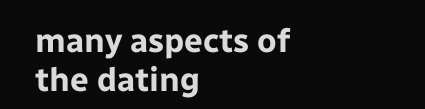many aspects of the dating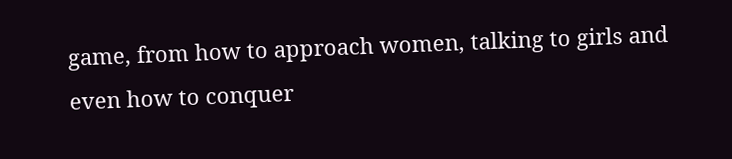game, from how to approach women, talking to girls and even how to conquer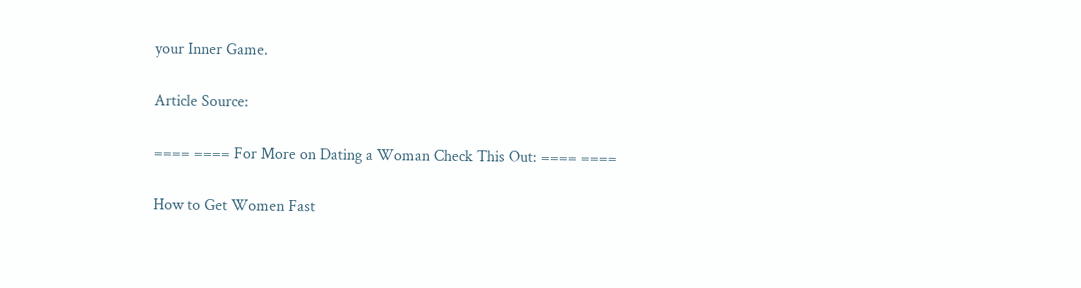your Inner Game.

Article Source:

==== ==== For More on Dating a Woman Check This Out: ==== ====

How to Get Women Fast